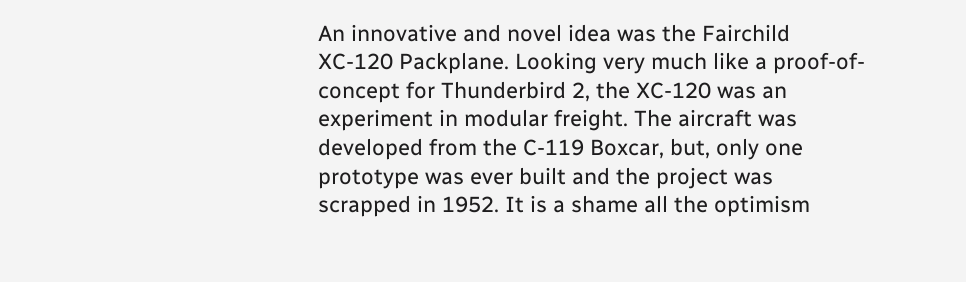An innovative and novel idea was the Fairchild XC-120 Packplane. Looking very much like a proof-of-concept for Thunderbird 2, the XC-120 was an experiment in modular freight. The aircraft was developed from the C-119 Boxcar, but, only one prototype was ever built and the project was scrapped in 1952. It is a shame all the optimism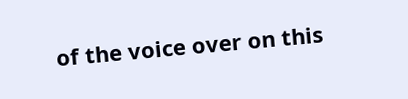of the voice over on this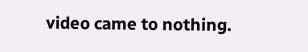video came to nothing.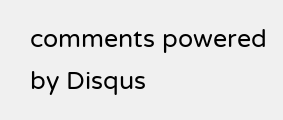comments powered by Disqus